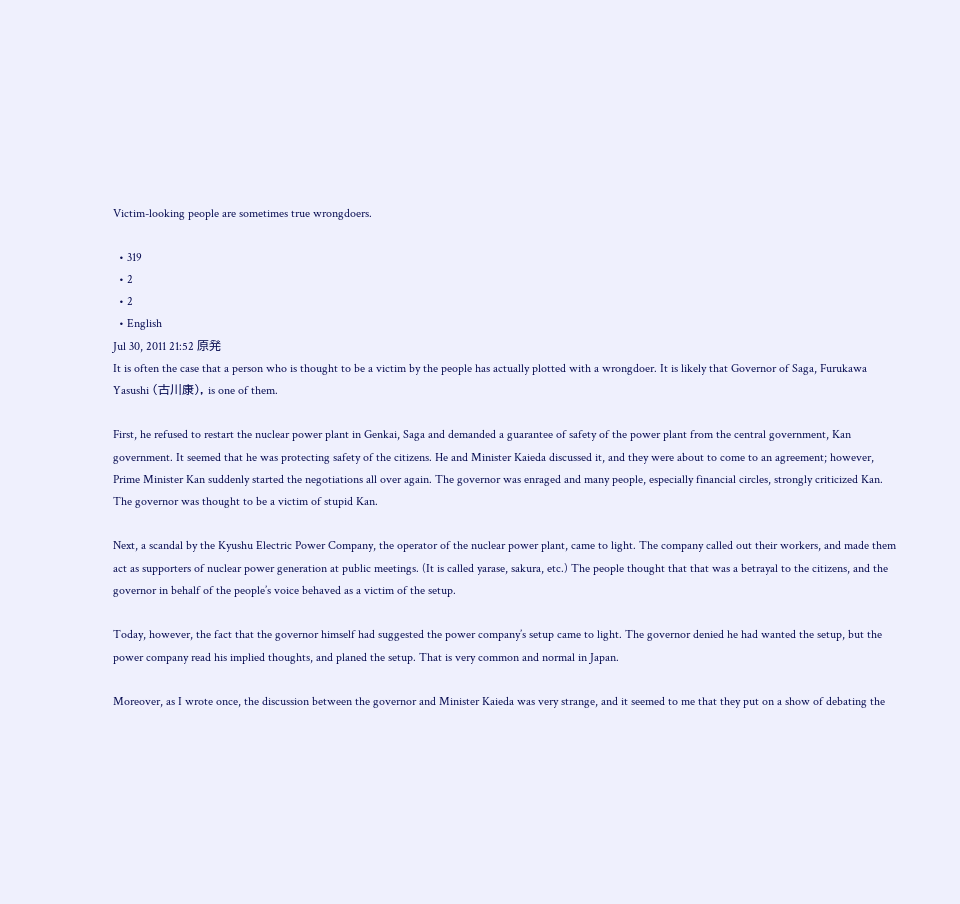Victim-looking people are sometimes true wrongdoers.

  • 319
  • 2
  • 2
  • English
Jul 30, 2011 21:52 原発
It is often the case that a person who is thought to be a victim by the people has actually plotted with a wrongdoer. It is likely that Governor of Saga, Furukawa Yasushi (古川康), is one of them.

First, he refused to restart the nuclear power plant in Genkai, Saga and demanded a guarantee of safety of the power plant from the central government, Kan government. It seemed that he was protecting safety of the citizens. He and Minister Kaieda discussed it, and they were about to come to an agreement; however, Prime Minister Kan suddenly started the negotiations all over again. The governor was enraged and many people, especially financial circles, strongly criticized Kan. The governor was thought to be a victim of stupid Kan.

Next, a scandal by the Kyushu Electric Power Company, the operator of the nuclear power plant, came to light. The company called out their workers, and made them act as supporters of nuclear power generation at public meetings. (It is called yarase, sakura, etc.) The people thought that that was a betrayal to the citizens, and the governor in behalf of the people’s voice behaved as a victim of the setup.

Today, however, the fact that the governor himself had suggested the power company’s setup came to light. The governor denied he had wanted the setup, but the power company read his implied thoughts, and planed the setup. That is very common and normal in Japan.

Moreover, as I wrote once, the discussion between the governor and Minister Kaieda was very strange, and it seemed to me that they put on a show of debating the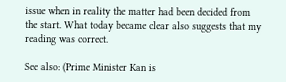issue when in reality the matter had been decided from the start. What today became clear also suggests that my reading was correct.

See also: (Prime Minister Kan is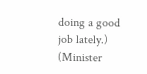doing a good job lately.) (Minister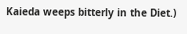Kaieda weeps bitterly in the Diet.)